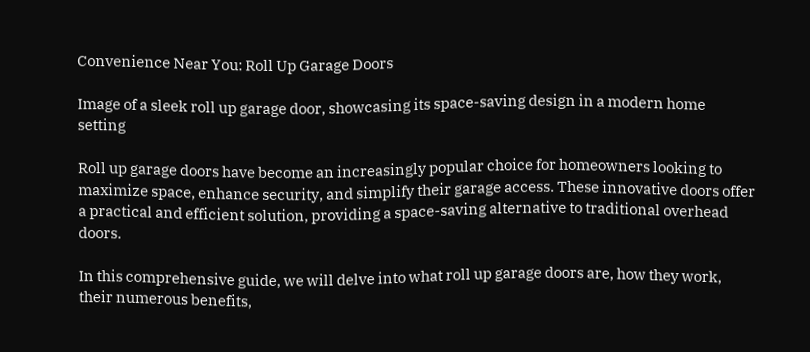Convenience Near You: Roll Up Garage Doors

Image of a sleek roll up garage door, showcasing its space-saving design in a modern home setting

Roll up garage doors have become an increasingly popular choice for homeowners looking to maximize space, enhance security, and simplify their garage access. These innovative doors offer a practical and efficient solution, providing a space-saving alternative to traditional overhead doors.

In this comprehensive guide, we will delve into what roll up garage doors are, how they work, their numerous benefits,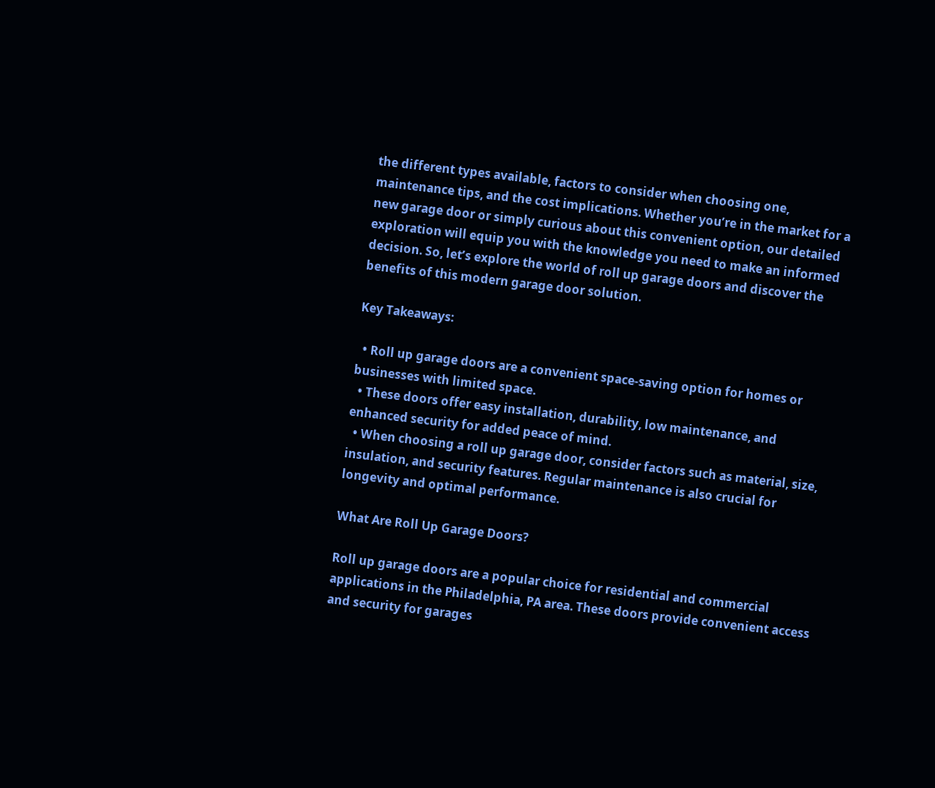the different types available, factors to consider when choosing one, maintenance tips, and the cost implications. Whether you’re in the market for a new garage door or simply curious about this convenient option, our detailed exploration will equip you with the knowledge you need to make an informed decision. So, let’s explore the world of roll up garage doors and discover the benefits of this modern garage door solution.

Key Takeaways:

  • Roll up garage doors are a convenient space-saving option for homes or businesses with limited space.
  • These doors offer easy installation, durability, low maintenance, and enhanced security for added peace of mind.
  • When choosing a roll up garage door, consider factors such as material, size, insulation, and security features. Regular maintenance is also crucial for longevity and optimal performance.

What Are Roll Up Garage Doors?

Roll up garage doors are a popular choice for residential and commercial applications in the Philadelphia, PA area. These doors provide convenient access and security for garages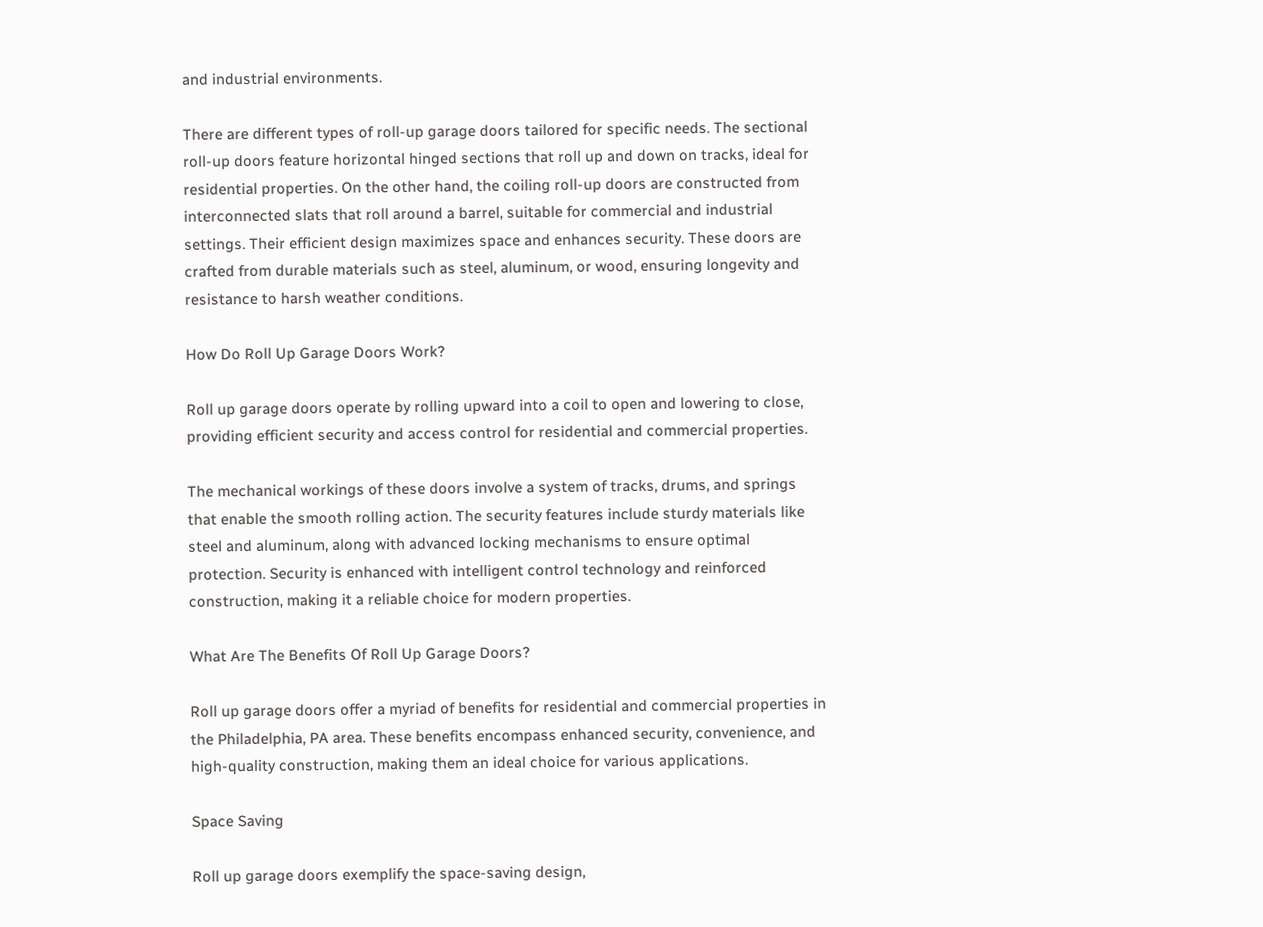and industrial environments.

There are different types of roll-up garage doors tailored for specific needs. The sectional roll-up doors feature horizontal hinged sections that roll up and down on tracks, ideal for residential properties. On the other hand, the coiling roll-up doors are constructed from interconnected slats that roll around a barrel, suitable for commercial and industrial settings. Their efficient design maximizes space and enhances security. These doors are crafted from durable materials such as steel, aluminum, or wood, ensuring longevity and resistance to harsh weather conditions.

How Do Roll Up Garage Doors Work?

Roll up garage doors operate by rolling upward into a coil to open and lowering to close, providing efficient security and access control for residential and commercial properties.

The mechanical workings of these doors involve a system of tracks, drums, and springs that enable the smooth rolling action. The security features include sturdy materials like steel and aluminum, along with advanced locking mechanisms to ensure optimal protection. Security is enhanced with intelligent control technology and reinforced construction, making it a reliable choice for modern properties.

What Are The Benefits Of Roll Up Garage Doors?

Roll up garage doors offer a myriad of benefits for residential and commercial properties in the Philadelphia, PA area. These benefits encompass enhanced security, convenience, and high-quality construction, making them an ideal choice for various applications.

Space Saving

Roll up garage doors exemplify the space-saving design,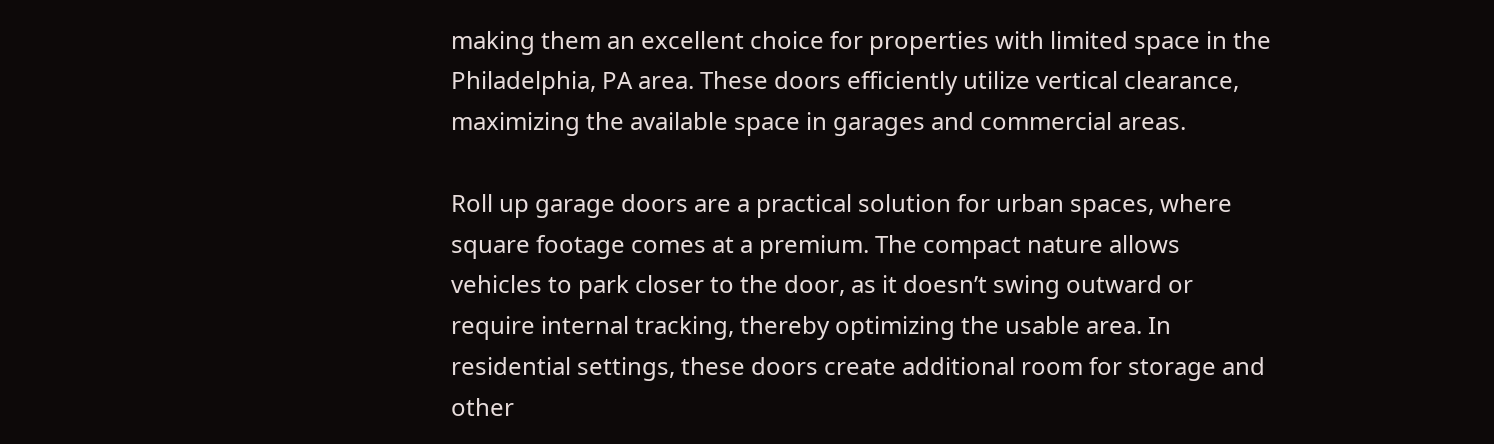making them an excellent choice for properties with limited space in the Philadelphia, PA area. These doors efficiently utilize vertical clearance, maximizing the available space in garages and commercial areas.

Roll up garage doors are a practical solution for urban spaces, where square footage comes at a premium. The compact nature allows vehicles to park closer to the door, as it doesn’t swing outward or require internal tracking, thereby optimizing the usable area. In residential settings, these doors create additional room for storage and other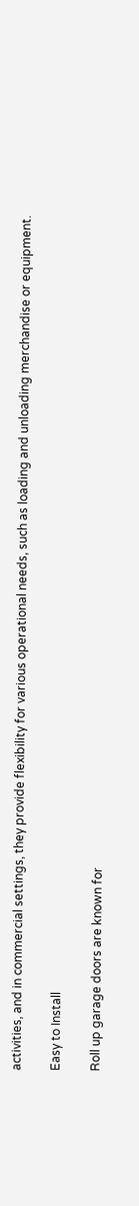activities, and in commercial settings, they provide flexibility for various operational needs, such as loading and unloading merchandise or equipment.

Easy to Install

Roll up garage doors are known for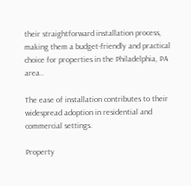their straightforward installation process, making them a budget-friendly and practical choice for properties in the Philadelphia, PA area..

The ease of installation contributes to their widespread adoption in residential and commercial settings.

Property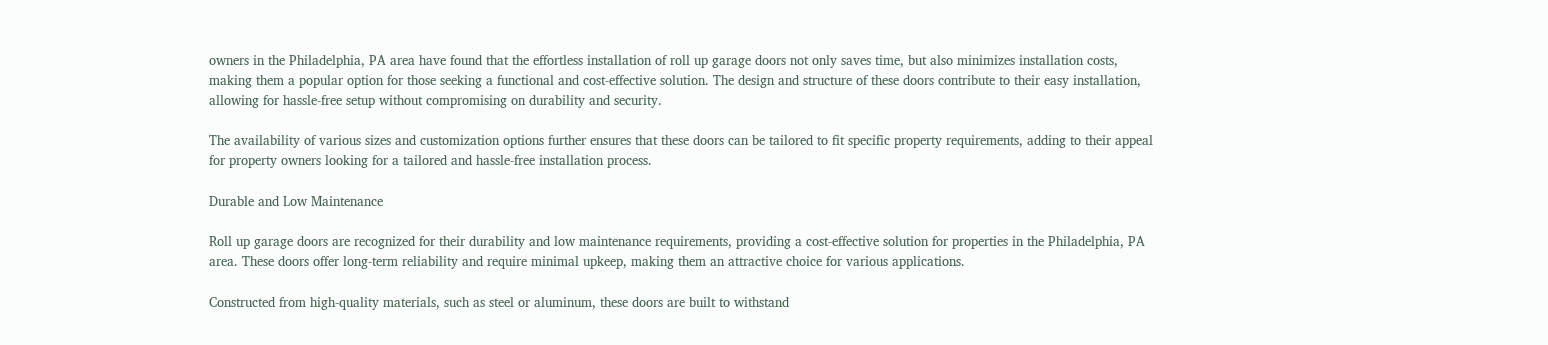owners in the Philadelphia, PA area have found that the effortless installation of roll up garage doors not only saves time, but also minimizes installation costs, making them a popular option for those seeking a functional and cost-effective solution. The design and structure of these doors contribute to their easy installation, allowing for hassle-free setup without compromising on durability and security.

The availability of various sizes and customization options further ensures that these doors can be tailored to fit specific property requirements, adding to their appeal for property owners looking for a tailored and hassle-free installation process.

Durable and Low Maintenance

Roll up garage doors are recognized for their durability and low maintenance requirements, providing a cost-effective solution for properties in the Philadelphia, PA area. These doors offer long-term reliability and require minimal upkeep, making them an attractive choice for various applications.

Constructed from high-quality materials, such as steel or aluminum, these doors are built to withstand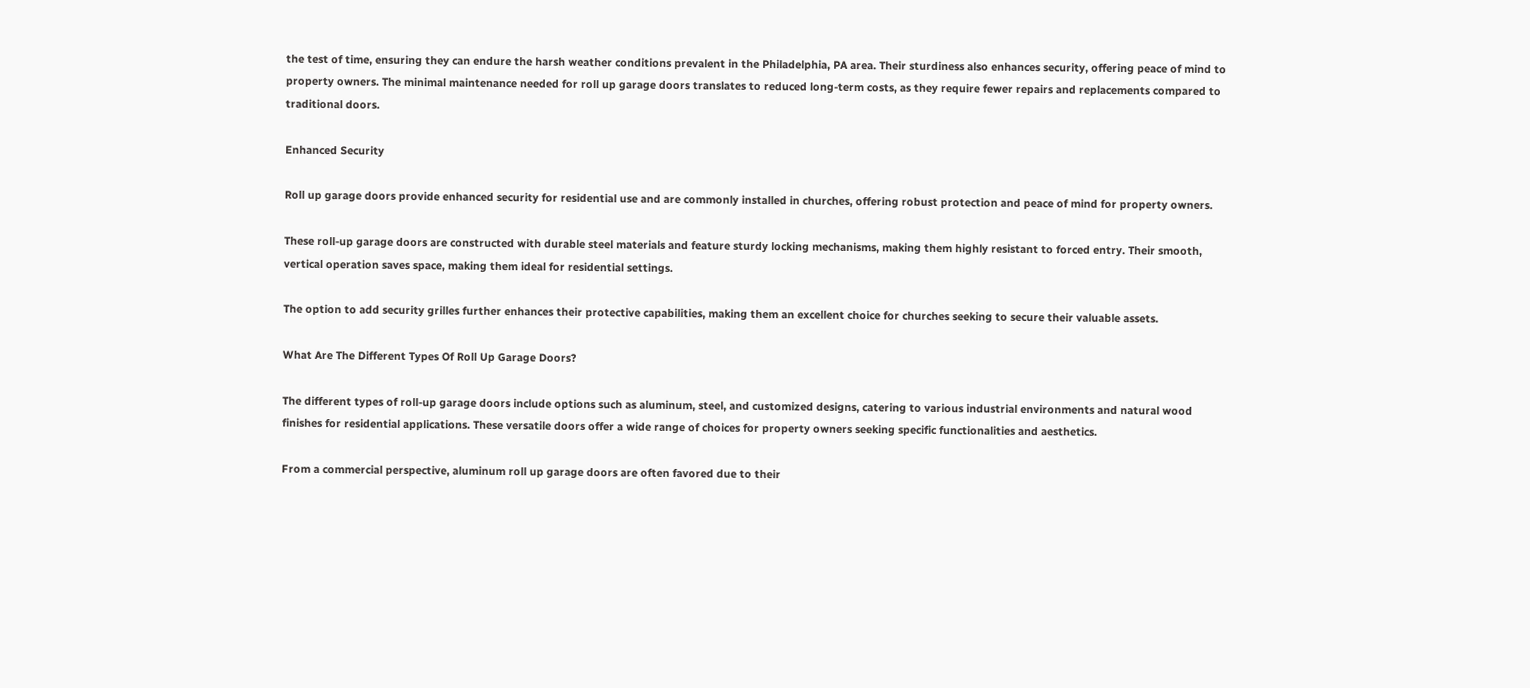the test of time, ensuring they can endure the harsh weather conditions prevalent in the Philadelphia, PA area. Their sturdiness also enhances security, offering peace of mind to property owners. The minimal maintenance needed for roll up garage doors translates to reduced long-term costs, as they require fewer repairs and replacements compared to traditional doors.

Enhanced Security

Roll up garage doors provide enhanced security for residential use and are commonly installed in churches, offering robust protection and peace of mind for property owners.

These roll-up garage doors are constructed with durable steel materials and feature sturdy locking mechanisms, making them highly resistant to forced entry. Their smooth, vertical operation saves space, making them ideal for residential settings.

The option to add security grilles further enhances their protective capabilities, making them an excellent choice for churches seeking to secure their valuable assets.

What Are The Different Types Of Roll Up Garage Doors?

The different types of roll-up garage doors include options such as aluminum, steel, and customized designs, catering to various industrial environments and natural wood finishes for residential applications. These versatile doors offer a wide range of choices for property owners seeking specific functionalities and aesthetics.

From a commercial perspective, aluminum roll up garage doors are often favored due to their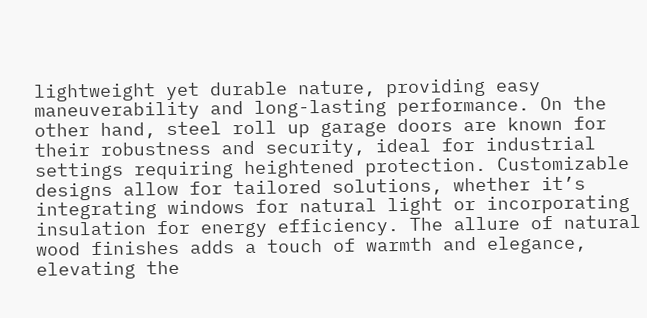lightweight yet durable nature, providing easy maneuverability and long-lasting performance. On the other hand, steel roll up garage doors are known for their robustness and security, ideal for industrial settings requiring heightened protection. Customizable designs allow for tailored solutions, whether it’s integrating windows for natural light or incorporating insulation for energy efficiency. The allure of natural wood finishes adds a touch of warmth and elegance, elevating the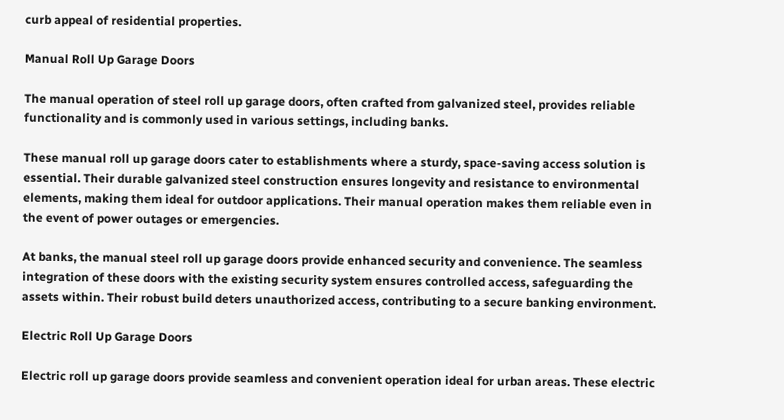curb appeal of residential properties.

Manual Roll Up Garage Doors

The manual operation of steel roll up garage doors, often crafted from galvanized steel, provides reliable functionality and is commonly used in various settings, including banks.

These manual roll up garage doors cater to establishments where a sturdy, space-saving access solution is essential. Their durable galvanized steel construction ensures longevity and resistance to environmental elements, making them ideal for outdoor applications. Their manual operation makes them reliable even in the event of power outages or emergencies.

At banks, the manual steel roll up garage doors provide enhanced security and convenience. The seamless integration of these doors with the existing security system ensures controlled access, safeguarding the assets within. Their robust build deters unauthorized access, contributing to a secure banking environment.

Electric Roll Up Garage Doors

Electric roll up garage doors provide seamless and convenient operation ideal for urban areas. These electric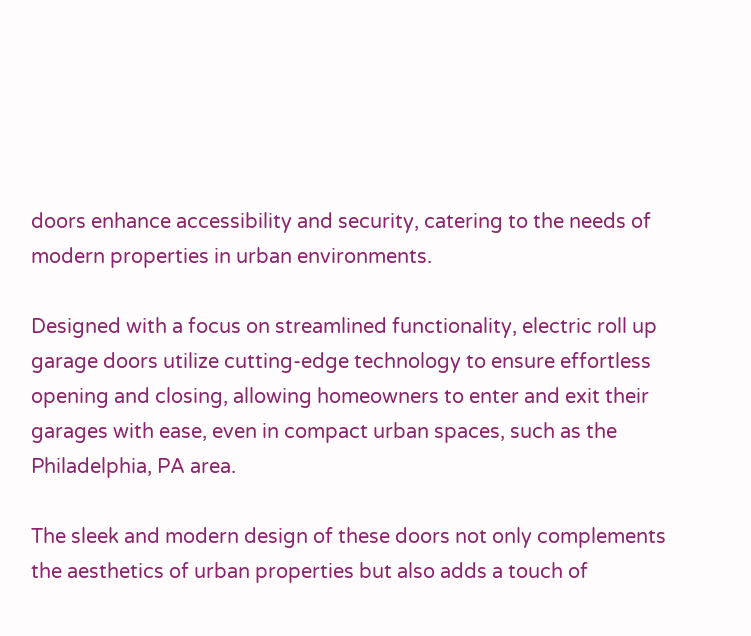doors enhance accessibility and security, catering to the needs of modern properties in urban environments.

Designed with a focus on streamlined functionality, electric roll up garage doors utilize cutting-edge technology to ensure effortless opening and closing, allowing homeowners to enter and exit their garages with ease, even in compact urban spaces, such as the Philadelphia, PA area.

The sleek and modern design of these doors not only complements the aesthetics of urban properties but also adds a touch of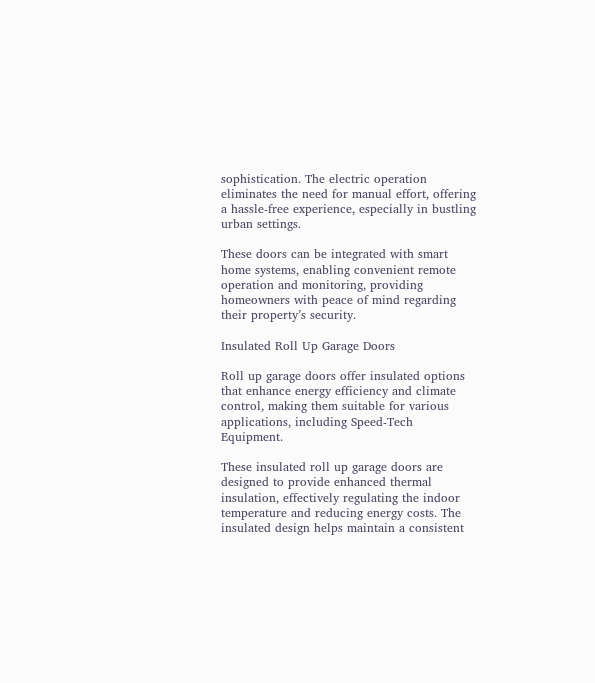sophistication. The electric operation eliminates the need for manual effort, offering a hassle-free experience, especially in bustling urban settings.

These doors can be integrated with smart home systems, enabling convenient remote operation and monitoring, providing homeowners with peace of mind regarding their property’s security.

Insulated Roll Up Garage Doors

Roll up garage doors offer insulated options that enhance energy efficiency and climate control, making them suitable for various applications, including Speed-Tech Equipment.

These insulated roll up garage doors are designed to provide enhanced thermal insulation, effectively regulating the indoor temperature and reducing energy costs. The insulated design helps maintain a consistent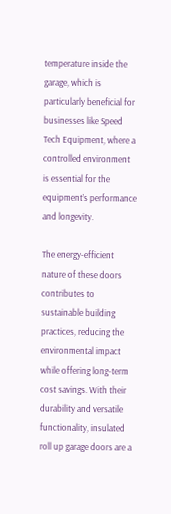temperature inside the garage, which is particularly beneficial for businesses like Speed Tech Equipment, where a controlled environment is essential for the equipment’s performance and longevity.

The energy-efficient nature of these doors contributes to sustainable building practices, reducing the environmental impact while offering long-term cost savings. With their durability and versatile functionality, insulated roll up garage doors are a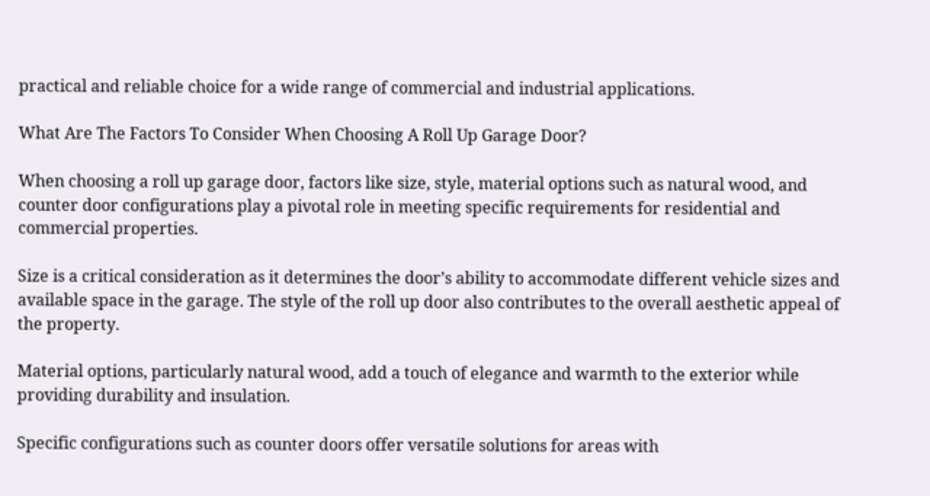practical and reliable choice for a wide range of commercial and industrial applications.

What Are The Factors To Consider When Choosing A Roll Up Garage Door?

When choosing a roll up garage door, factors like size, style, material options such as natural wood, and counter door configurations play a pivotal role in meeting specific requirements for residential and commercial properties.

Size is a critical consideration as it determines the door’s ability to accommodate different vehicle sizes and available space in the garage. The style of the roll up door also contributes to the overall aesthetic appeal of the property.

Material options, particularly natural wood, add a touch of elegance and warmth to the exterior while providing durability and insulation.

Specific configurations such as counter doors offer versatile solutions for areas with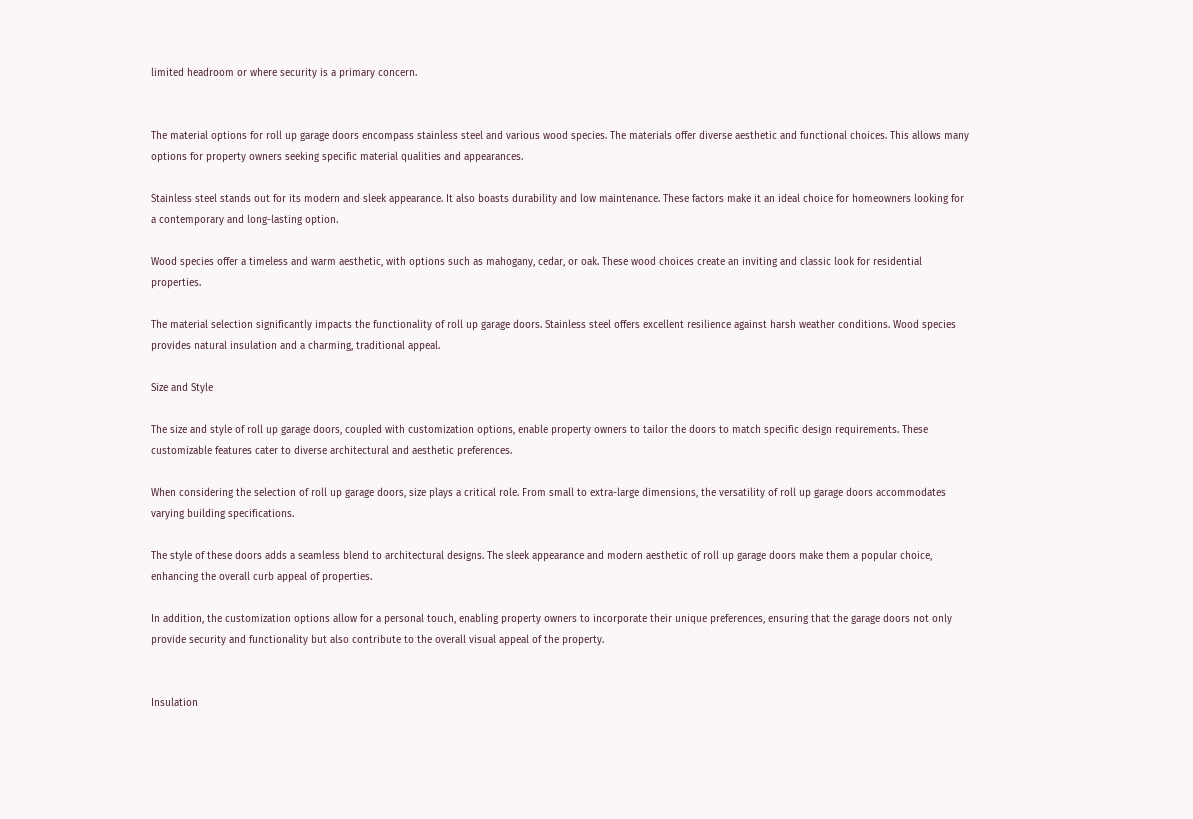limited headroom or where security is a primary concern.


The material options for roll up garage doors encompass stainless steel and various wood species. The materials offer diverse aesthetic and functional choices. This allows many options for property owners seeking specific material qualities and appearances.

Stainless steel stands out for its modern and sleek appearance. It also boasts durability and low maintenance. These factors make it an ideal choice for homeowners looking for a contemporary and long-lasting option.

Wood species offer a timeless and warm aesthetic, with options such as mahogany, cedar, or oak. These wood choices create an inviting and classic look for residential properties.

The material selection significantly impacts the functionality of roll up garage doors. Stainless steel offers excellent resilience against harsh weather conditions. Wood species provides natural insulation and a charming, traditional appeal.

Size and Style

The size and style of roll up garage doors, coupled with customization options, enable property owners to tailor the doors to match specific design requirements. These customizable features cater to diverse architectural and aesthetic preferences.

When considering the selection of roll up garage doors, size plays a critical role. From small to extra-large dimensions, the versatility of roll up garage doors accommodates varying building specifications.

The style of these doors adds a seamless blend to architectural designs. The sleek appearance and modern aesthetic of roll up garage doors make them a popular choice, enhancing the overall curb appeal of properties.

In addition, the customization options allow for a personal touch, enabling property owners to incorporate their unique preferences, ensuring that the garage doors not only provide security and functionality but also contribute to the overall visual appeal of the property.


Insulation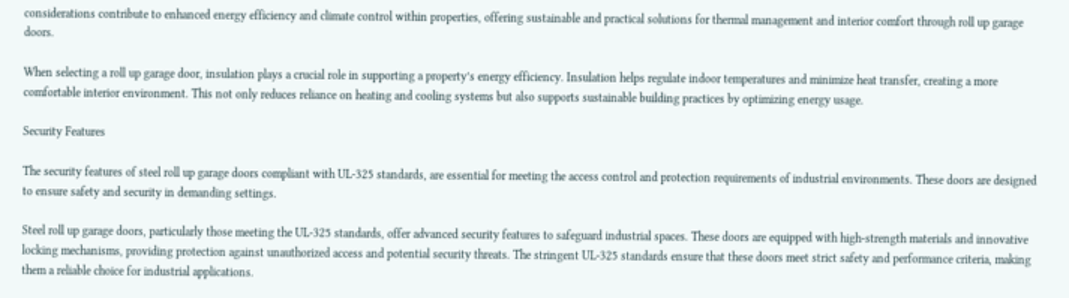considerations contribute to enhanced energy efficiency and climate control within properties, offering sustainable and practical solutions for thermal management and interior comfort through roll up garage doors.

When selecting a roll up garage door, insulation plays a crucial role in supporting a property’s energy efficiency. Insulation helps regulate indoor temperatures and minimize heat transfer, creating a more comfortable interior environment. This not only reduces reliance on heating and cooling systems but also supports sustainable building practices by optimizing energy usage.

Security Features

The security features of steel roll up garage doors compliant with UL-325 standards, are essential for meeting the access control and protection requirements of industrial environments. These doors are designed to ensure safety and security in demanding settings.

Steel roll up garage doors, particularly those meeting the UL-325 standards, offer advanced security features to safeguard industrial spaces. These doors are equipped with high-strength materials and innovative locking mechanisms, providing protection against unauthorized access and potential security threats. The stringent UL-325 standards ensure that these doors meet strict safety and performance criteria, making them a reliable choice for industrial applications.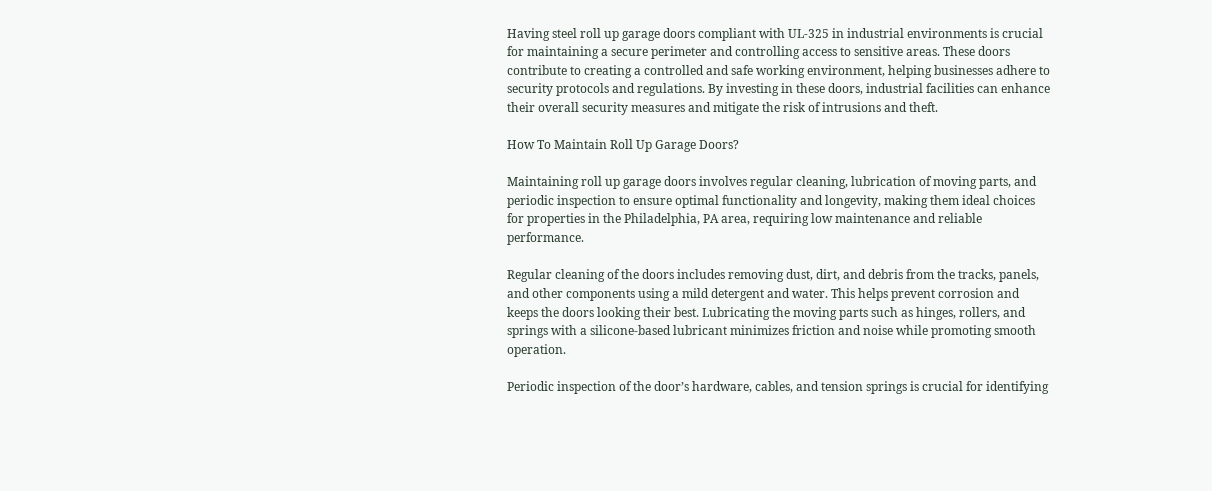Having steel roll up garage doors compliant with UL-325 in industrial environments is crucial for maintaining a secure perimeter and controlling access to sensitive areas. These doors contribute to creating a controlled and safe working environment, helping businesses adhere to security protocols and regulations. By investing in these doors, industrial facilities can enhance their overall security measures and mitigate the risk of intrusions and theft.

How To Maintain Roll Up Garage Doors?

Maintaining roll up garage doors involves regular cleaning, lubrication of moving parts, and periodic inspection to ensure optimal functionality and longevity, making them ideal choices for properties in the Philadelphia, PA area, requiring low maintenance and reliable performance.

Regular cleaning of the doors includes removing dust, dirt, and debris from the tracks, panels, and other components using a mild detergent and water. This helps prevent corrosion and keeps the doors looking their best. Lubricating the moving parts such as hinges, rollers, and springs with a silicone-based lubricant minimizes friction and noise while promoting smooth operation.

Periodic inspection of the door’s hardware, cables, and tension springs is crucial for identifying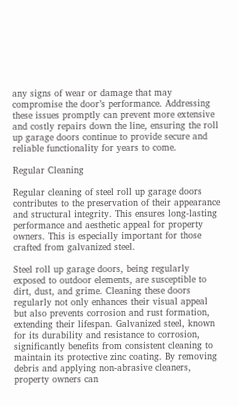any signs of wear or damage that may compromise the door’s performance. Addressing these issues promptly can prevent more extensive and costly repairs down the line, ensuring the roll up garage doors continue to provide secure and reliable functionality for years to come.

Regular Cleaning

Regular cleaning of steel roll up garage doors contributes to the preservation of their appearance and structural integrity. This ensures long-lasting performance and aesthetic appeal for property owners. This is especially important for those crafted from galvanized steel.

Steel roll up garage doors, being regularly exposed to outdoor elements, are susceptible to dirt, dust, and grime. Cleaning these doors regularly not only enhances their visual appeal but also prevents corrosion and rust formation, extending their lifespan. Galvanized steel, known for its durability and resistance to corrosion, significantly benefits from consistent cleaning to maintain its protective zinc coating. By removing debris and applying non-abrasive cleaners, property owners can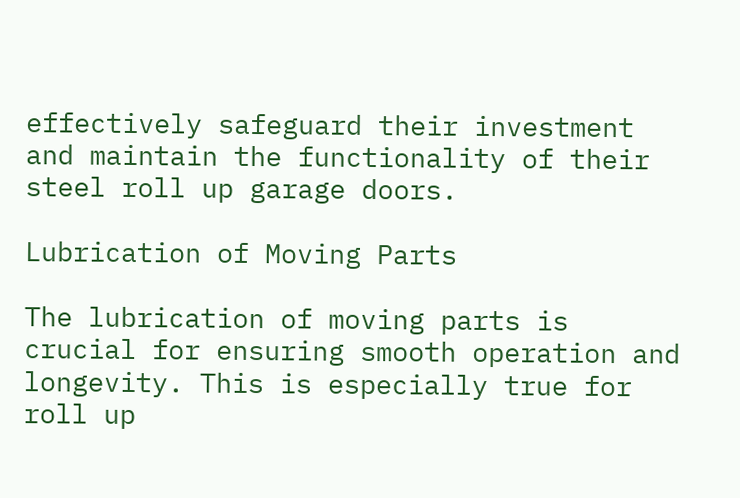effectively safeguard their investment and maintain the functionality of their steel roll up garage doors.

Lubrication of Moving Parts

The lubrication of moving parts is crucial for ensuring smooth operation and longevity. This is especially true for roll up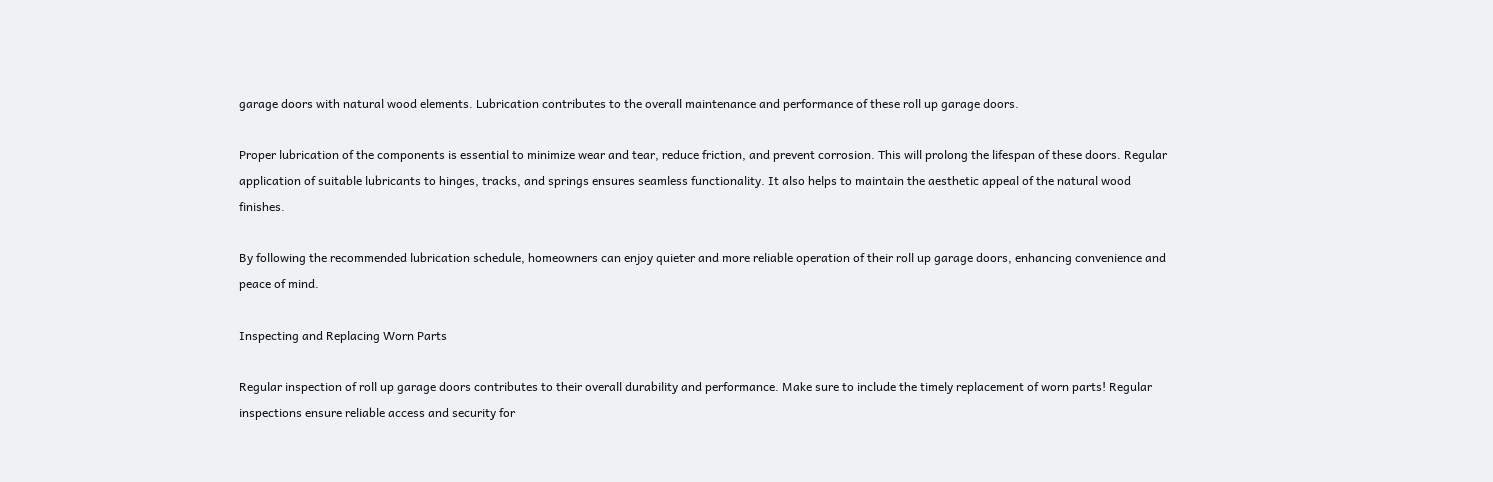garage doors with natural wood elements. Lubrication contributes to the overall maintenance and performance of these roll up garage doors.

Proper lubrication of the components is essential to minimize wear and tear, reduce friction, and prevent corrosion. This will prolong the lifespan of these doors. Regular application of suitable lubricants to hinges, tracks, and springs ensures seamless functionality. It also helps to maintain the aesthetic appeal of the natural wood finishes.

By following the recommended lubrication schedule, homeowners can enjoy quieter and more reliable operation of their roll up garage doors, enhancing convenience and peace of mind.

Inspecting and Replacing Worn Parts

Regular inspection of roll up garage doors contributes to their overall durability and performance. Make sure to include the timely replacement of worn parts! Regular inspections ensure reliable access and security for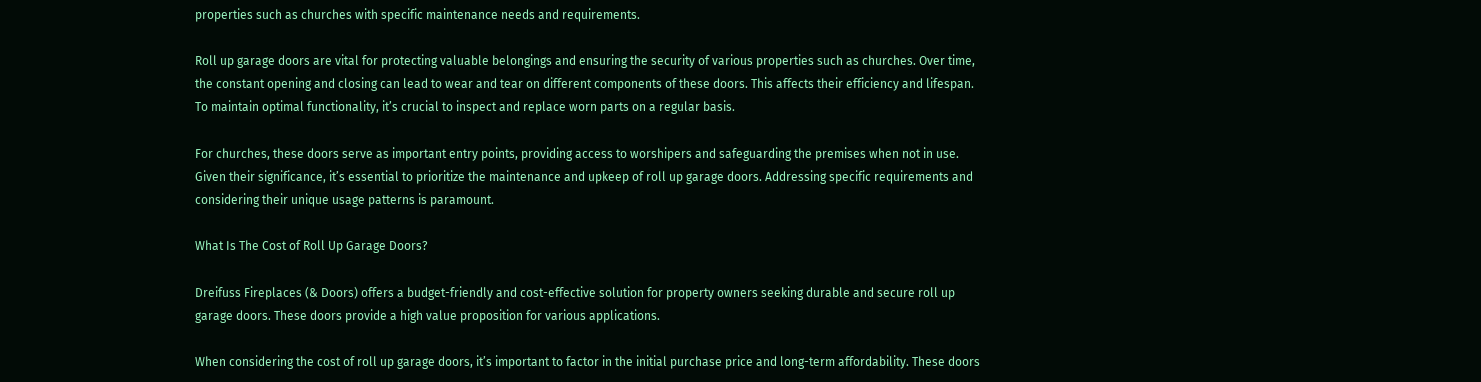properties such as churches with specific maintenance needs and requirements.

Roll up garage doors are vital for protecting valuable belongings and ensuring the security of various properties such as churches. Over time, the constant opening and closing can lead to wear and tear on different components of these doors. This affects their efficiency and lifespan. To maintain optimal functionality, it’s crucial to inspect and replace worn parts on a regular basis.

For churches, these doors serve as important entry points, providing access to worshipers and safeguarding the premises when not in use. Given their significance, it’s essential to prioritize the maintenance and upkeep of roll up garage doors. Addressing specific requirements and considering their unique usage patterns is paramount.

What Is The Cost of Roll Up Garage Doors?

Dreifuss Fireplaces (& Doors) offers a budget-friendly and cost-effective solution for property owners seeking durable and secure roll up garage doors. These doors provide a high value proposition for various applications.

When considering the cost of roll up garage doors, it’s important to factor in the initial purchase price and long-term affordability. These doors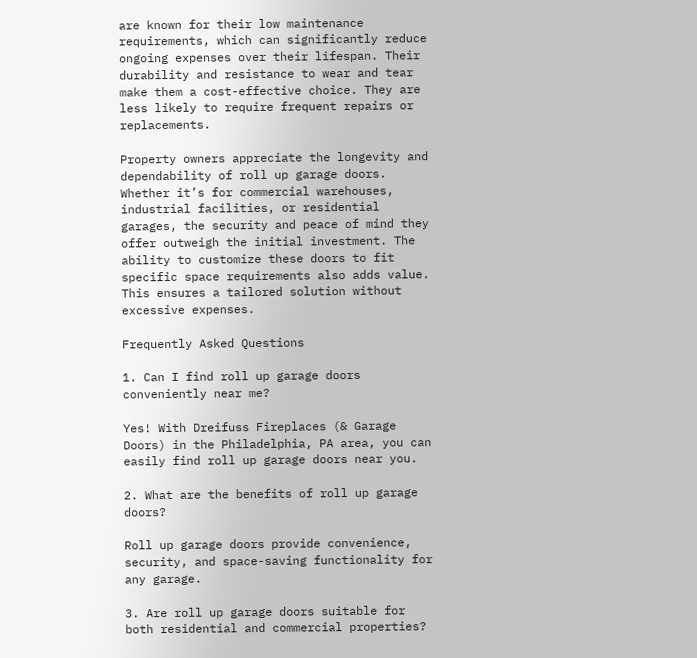are known for their low maintenance requirements, which can significantly reduce ongoing expenses over their lifespan. Their durability and resistance to wear and tear make them a cost-effective choice. They are less likely to require frequent repairs or replacements.

Property owners appreciate the longevity and dependability of roll up garage doors. Whether it’s for commercial warehouses, industrial facilities, or residential garages, the security and peace of mind they offer outweigh the initial investment. The ability to customize these doors to fit specific space requirements also adds value. This ensures a tailored solution without excessive expenses.

Frequently Asked Questions

1. Can I find roll up garage doors conveniently near me?

Yes! With Dreifuss Fireplaces (& Garage Doors) in the Philadelphia, PA area, you can easily find roll up garage doors near you.

2. What are the benefits of roll up garage doors?

Roll up garage doors provide convenience, security, and space-saving functionality for any garage.

3. Are roll up garage doors suitable for both residential and commercial properties?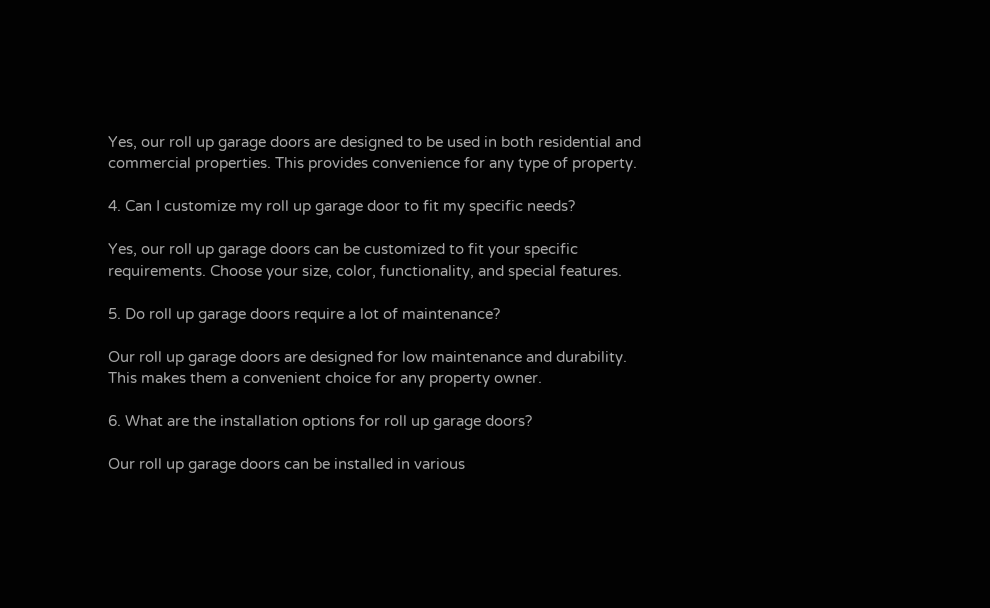Yes, our roll up garage doors are designed to be used in both residential and commercial properties. This provides convenience for any type of property.

4. Can I customize my roll up garage door to fit my specific needs?

Yes, our roll up garage doors can be customized to fit your specific requirements. Choose your size, color, functionality, and special features.

5. Do roll up garage doors require a lot of maintenance?

Our roll up garage doors are designed for low maintenance and durability. This makes them a convenient choice for any property owner.

6. What are the installation options for roll up garage doors?

Our roll up garage doors can be installed in various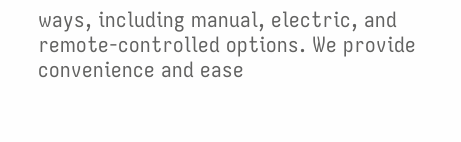ways, including manual, electric, and remote-controlled options. We provide convenience and ease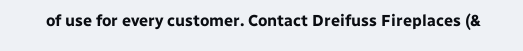of use for every customer. Contact Dreifuss Fireplaces (&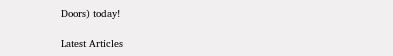Doors) today!

Latest Articles